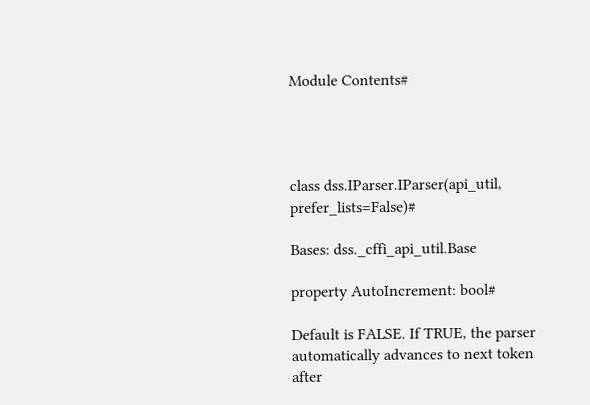Module Contents#




class dss.IParser.IParser(api_util, prefer_lists=False)#

Bases: dss._cffi_api_util.Base

property AutoIncrement: bool#

Default is FALSE. If TRUE, the parser automatically advances to next token after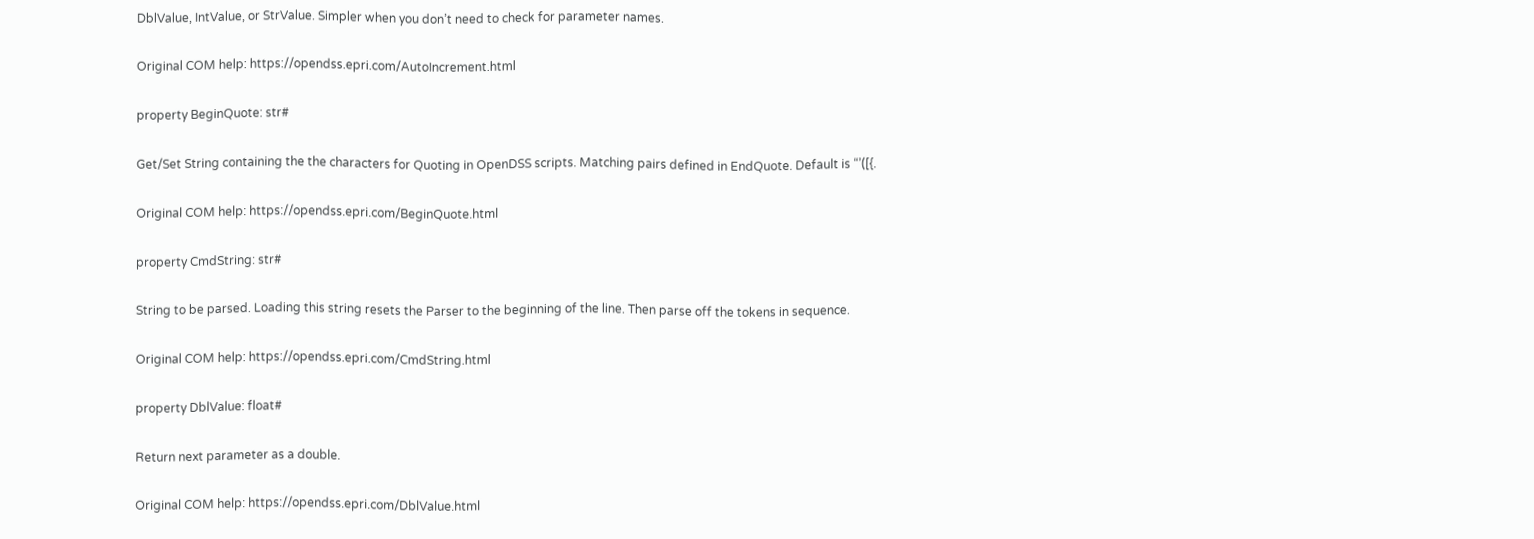DblValue, IntValue, or StrValue. Simpler when you don’t need to check for parameter names.

Original COM help: https://opendss.epri.com/AutoIncrement.html

property BeginQuote: str#

Get/Set String containing the the characters for Quoting in OpenDSS scripts. Matching pairs defined in EndQuote. Default is “’([{.

Original COM help: https://opendss.epri.com/BeginQuote.html

property CmdString: str#

String to be parsed. Loading this string resets the Parser to the beginning of the line. Then parse off the tokens in sequence.

Original COM help: https://opendss.epri.com/CmdString.html

property DblValue: float#

Return next parameter as a double.

Original COM help: https://opendss.epri.com/DblValue.html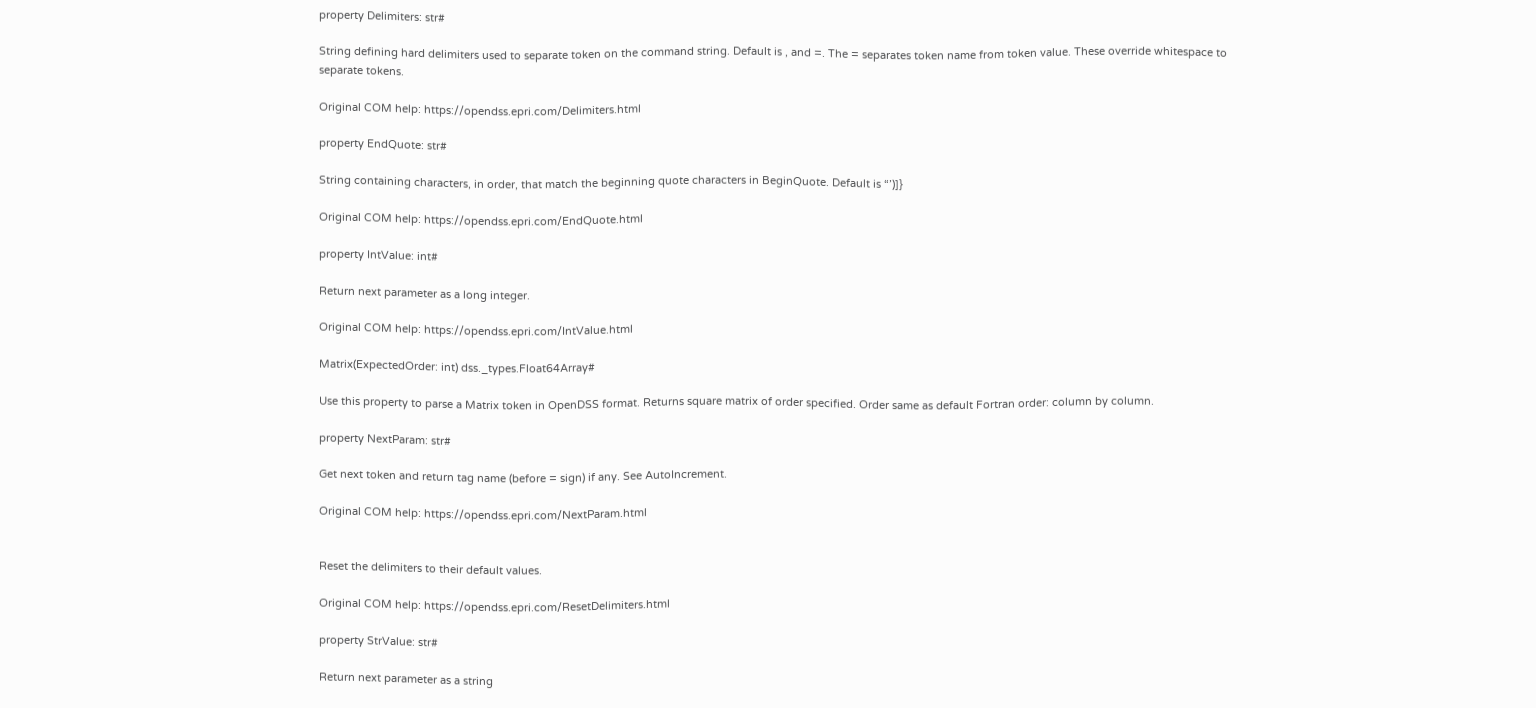property Delimiters: str#

String defining hard delimiters used to separate token on the command string. Default is , and =. The = separates token name from token value. These override whitespace to separate tokens.

Original COM help: https://opendss.epri.com/Delimiters.html

property EndQuote: str#

String containing characters, in order, that match the beginning quote characters in BeginQuote. Default is “’)]}

Original COM help: https://opendss.epri.com/EndQuote.html

property IntValue: int#

Return next parameter as a long integer.

Original COM help: https://opendss.epri.com/IntValue.html

Matrix(ExpectedOrder: int) dss._types.Float64Array#

Use this property to parse a Matrix token in OpenDSS format. Returns square matrix of order specified. Order same as default Fortran order: column by column.

property NextParam: str#

Get next token and return tag name (before = sign) if any. See AutoIncrement.

Original COM help: https://opendss.epri.com/NextParam.html


Reset the delimiters to their default values.

Original COM help: https://opendss.epri.com/ResetDelimiters.html

property StrValue: str#

Return next parameter as a string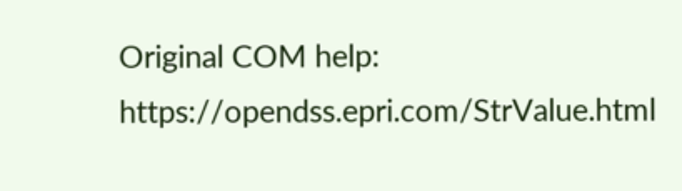Original COM help: https://opendss.epri.com/StrValue.html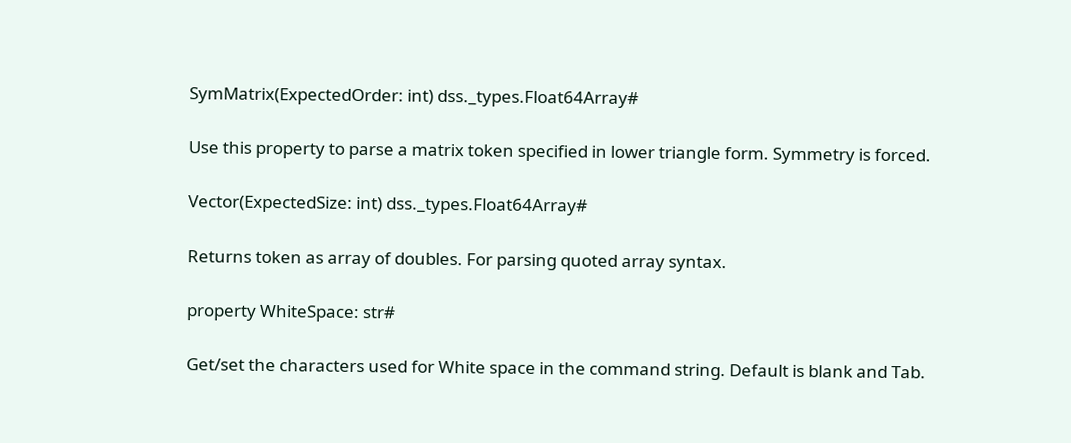SymMatrix(ExpectedOrder: int) dss._types.Float64Array#

Use this property to parse a matrix token specified in lower triangle form. Symmetry is forced.

Vector(ExpectedSize: int) dss._types.Float64Array#

Returns token as array of doubles. For parsing quoted array syntax.

property WhiteSpace: str#

Get/set the characters used for White space in the command string. Default is blank and Tab.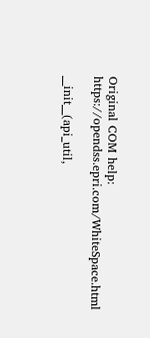Original COM help: https://opendss.epri.com/WhiteSpace.html

__init__(api_util,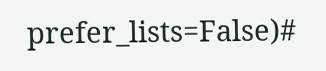prefer_lists=False)#